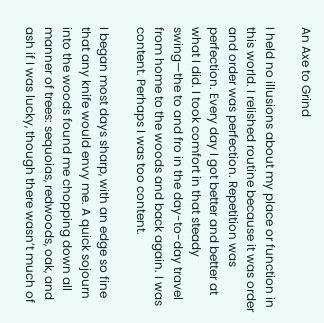An Axe to Grind

I held no illusions about my place or function in this world. I relished routine because it was order and order was perfection. Repetition was perfection. Every day I got better and better at what I did. I took comfort in that steady swing—the to and fro in the day-to-day travel from home to the woods and back again. I was content. Perhaps I was too content.

I began most days sharp, with an edge so fine that any knife would envy me. A quick sojourn into the woods found me chopping down all manner of trees: sequoias, redwoods, oak, and ash if I was lucky, though there wasn’t much of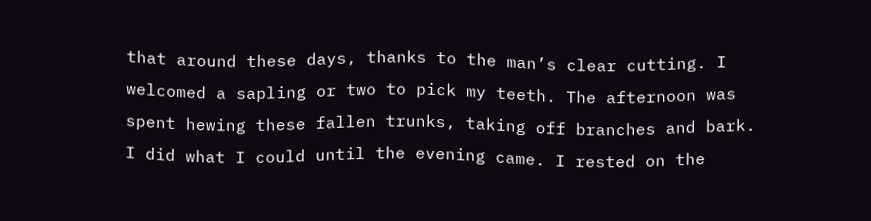that around these days, thanks to the man’s clear cutting. I welcomed a sapling or two to pick my teeth. The afternoon was spent hewing these fallen trunks, taking off branches and bark. I did what I could until the evening came. I rested on the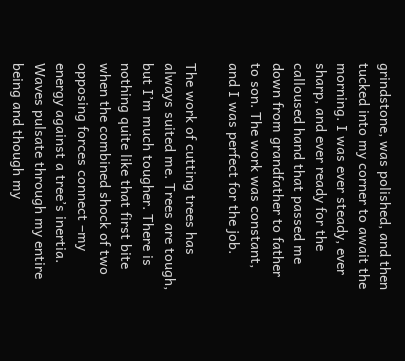grindstone, was polished, and then tucked into my corner to await the morning. I was ever steady, ever sharp, and ever ready for the calloused hand that passed me down from grandfather to father to son. The work was constant, and I was perfect for the job.

The work of cutting trees has always suited me. Trees are tough, but I’m much tougher. There is nothing quite like that first bite when the combined shock of two opposing forces connect –my energy against a tree’s inertia. Waves pulsate through my entire being and though my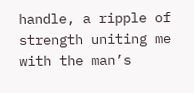handle, a ripple of strength uniting me with the man’s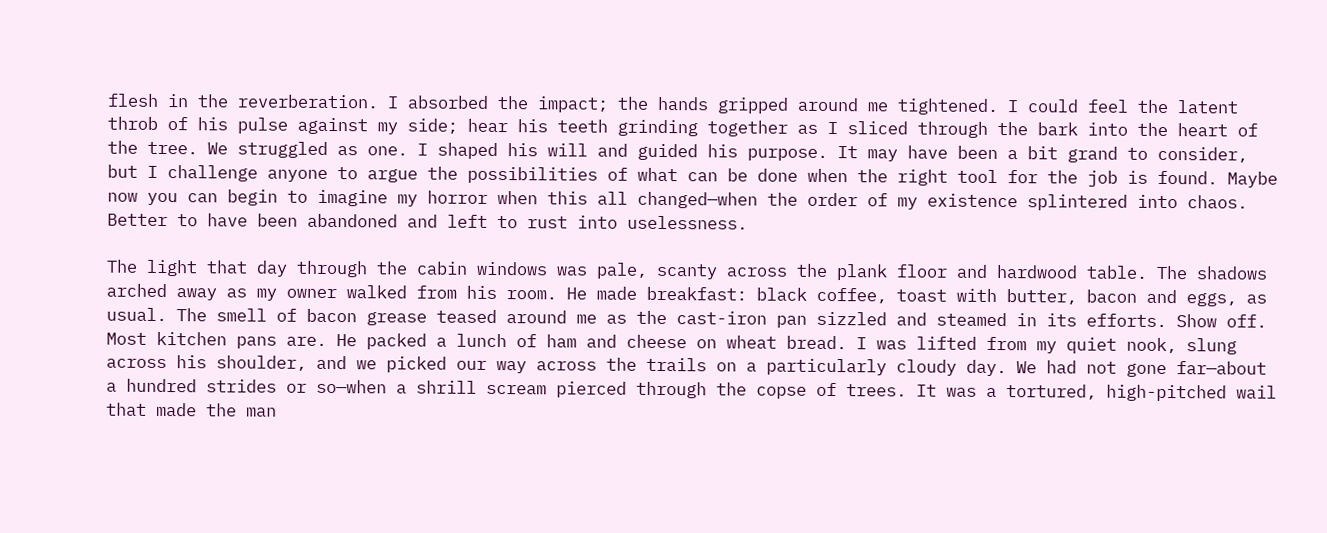flesh in the reverberation. I absorbed the impact; the hands gripped around me tightened. I could feel the latent throb of his pulse against my side; hear his teeth grinding together as I sliced through the bark into the heart of the tree. We struggled as one. I shaped his will and guided his purpose. It may have been a bit grand to consider, but I challenge anyone to argue the possibilities of what can be done when the right tool for the job is found. Maybe now you can begin to imagine my horror when this all changed—when the order of my existence splintered into chaos. Better to have been abandoned and left to rust into uselessness.

The light that day through the cabin windows was pale, scanty across the plank floor and hardwood table. The shadows arched away as my owner walked from his room. He made breakfast: black coffee, toast with butter, bacon and eggs, as usual. The smell of bacon grease teased around me as the cast-iron pan sizzled and steamed in its efforts. Show off. Most kitchen pans are. He packed a lunch of ham and cheese on wheat bread. I was lifted from my quiet nook, slung across his shoulder, and we picked our way across the trails on a particularly cloudy day. We had not gone far—about a hundred strides or so—when a shrill scream pierced through the copse of trees. It was a tortured, high-pitched wail that made the man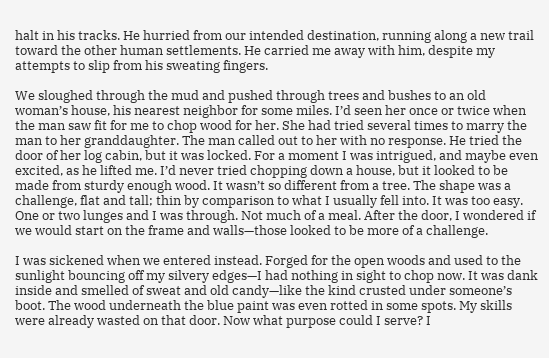halt in his tracks. He hurried from our intended destination, running along a new trail toward the other human settlements. He carried me away with him, despite my attempts to slip from his sweating fingers.

We sloughed through the mud and pushed through trees and bushes to an old woman’s house, his nearest neighbor for some miles. I’d seen her once or twice when the man saw fit for me to chop wood for her. She had tried several times to marry the man to her granddaughter. The man called out to her with no response. He tried the door of her log cabin, but it was locked. For a moment I was intrigued, and maybe even excited, as he lifted me. I’d never tried chopping down a house, but it looked to be made from sturdy enough wood. It wasn’t so different from a tree. The shape was a challenge, flat and tall; thin by comparison to what I usually fell into. It was too easy. One or two lunges and I was through. Not much of a meal. After the door, I wondered if we would start on the frame and walls—those looked to be more of a challenge.

I was sickened when we entered instead. Forged for the open woods and used to the sunlight bouncing off my silvery edges—I had nothing in sight to chop now. It was dank inside and smelled of sweat and old candy—like the kind crusted under someone’s boot. The wood underneath the blue paint was even rotted in some spots. My skills were already wasted on that door. Now what purpose could I serve? I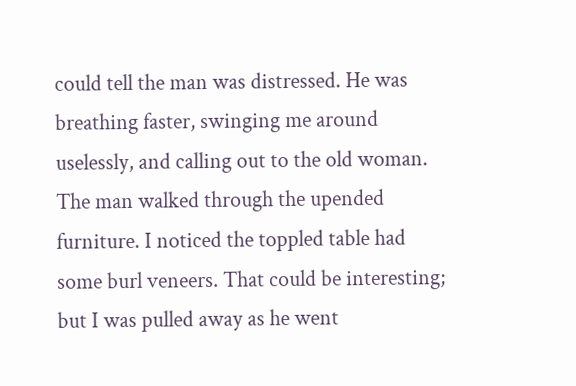could tell the man was distressed. He was breathing faster, swinging me around uselessly, and calling out to the old woman. The man walked through the upended furniture. I noticed the toppled table had some burl veneers. That could be interesting; but I was pulled away as he went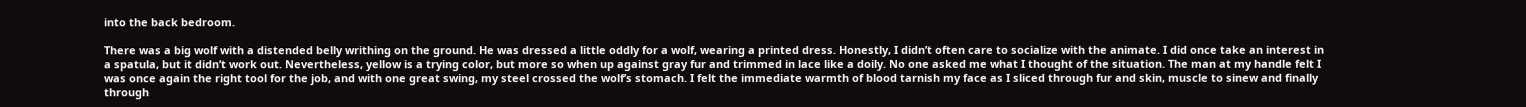into the back bedroom.

There was a big wolf with a distended belly writhing on the ground. He was dressed a little oddly for a wolf, wearing a printed dress. Honestly, I didn’t often care to socialize with the animate. I did once take an interest in a spatula, but it didn’t work out. Nevertheless, yellow is a trying color, but more so when up against gray fur and trimmed in lace like a doily. No one asked me what I thought of the situation. The man at my handle felt I was once again the right tool for the job, and with one great swing, my steel crossed the wolf’s stomach. I felt the immediate warmth of blood tarnish my face as I sliced through fur and skin, muscle to sinew and finally through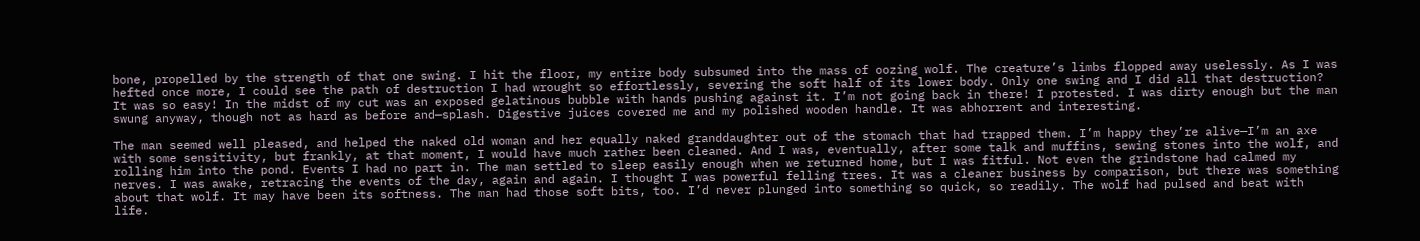bone, propelled by the strength of that one swing. I hit the floor, my entire body subsumed into the mass of oozing wolf. The creature’s limbs flopped away uselessly. As I was hefted once more, I could see the path of destruction I had wrought so effortlessly, severing the soft half of its lower body. Only one swing and I did all that destruction? It was so easy! In the midst of my cut was an exposed gelatinous bubble with hands pushing against it. I’m not going back in there! I protested. I was dirty enough but the man swung anyway, though not as hard as before and—splash. Digestive juices covered me and my polished wooden handle. It was abhorrent and interesting.

The man seemed well pleased, and helped the naked old woman and her equally naked granddaughter out of the stomach that had trapped them. I’m happy they’re alive—I’m an axe with some sensitivity, but frankly, at that moment, I would have much rather been cleaned. And I was, eventually, after some talk and muffins, sewing stones into the wolf, and rolling him into the pond. Events I had no part in. The man settled to sleep easily enough when we returned home, but I was fitful. Not even the grindstone had calmed my nerves. I was awake, retracing the events of the day, again and again. I thought I was powerful felling trees. It was a cleaner business by comparison, but there was something about that wolf. It may have been its softness. The man had those soft bits, too. I’d never plunged into something so quick, so readily. The wolf had pulsed and beat with life.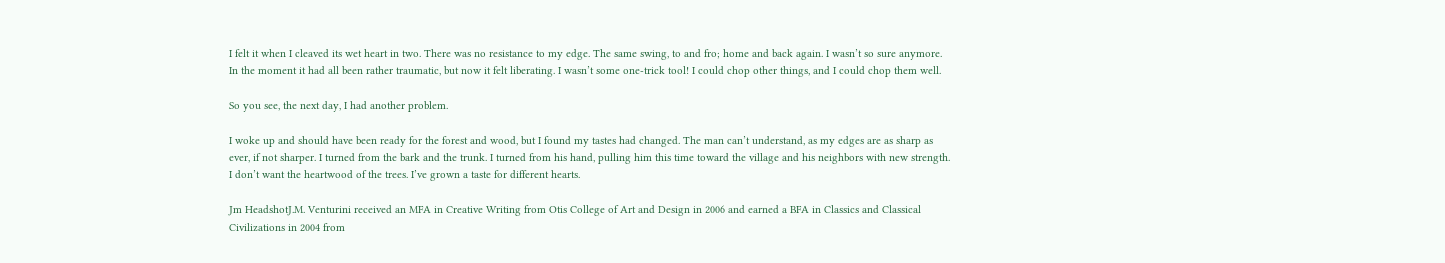I felt it when I cleaved its wet heart in two. There was no resistance to my edge. The same swing, to and fro; home and back again. I wasn’t so sure anymore. In the moment it had all been rather traumatic, but now it felt liberating. I wasn’t some one-trick tool! I could chop other things, and I could chop them well.

So you see, the next day, I had another problem.

I woke up and should have been ready for the forest and wood, but I found my tastes had changed. The man can’t understand, as my edges are as sharp as ever, if not sharper. I turned from the bark and the trunk. I turned from his hand, pulling him this time toward the village and his neighbors with new strength. I don’t want the heartwood of the trees. I’ve grown a taste for different hearts.

Jm HeadshotJ.M. Venturini received an MFA in Creative Writing from Otis College of Art and Design in 2006 and earned a BFA in Classics and Classical Civilizations in 2004 from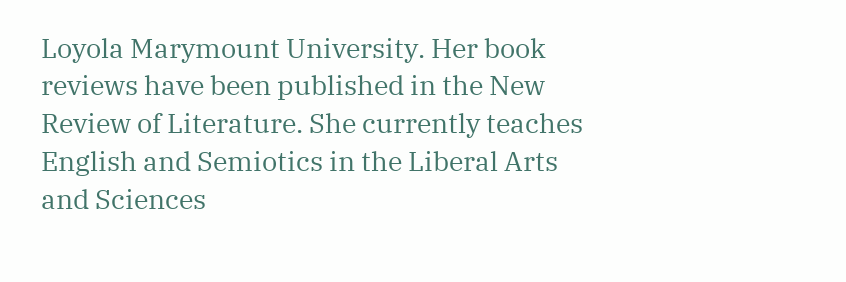Loyola Marymount University. Her book reviews have been published in the New Review of Literature. She currently teaches English and Semiotics in the Liberal Arts and Sciences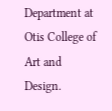Department at Otis College of Art and Design.